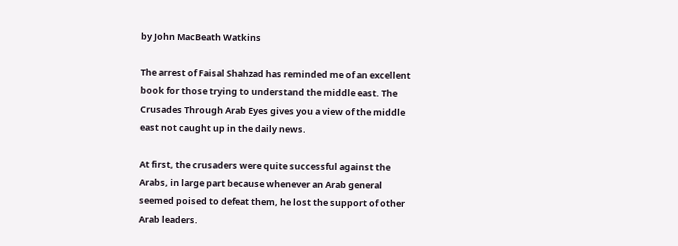by John MacBeath Watkins

The arrest of Faisal Shahzad has reminded me of an excellent book for those trying to understand the middle east. The Crusades Through Arab Eyes gives you a view of the middle east not caught up in the daily news.

At first, the crusaders were quite successful against the Arabs, in large part because whenever an Arab general seemed poised to defeat them, he lost the support of other Arab leaders.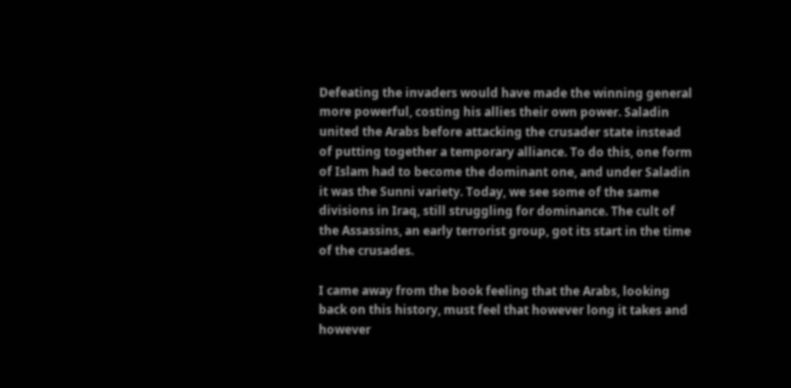Defeating the invaders would have made the winning general more powerful, costing his allies their own power. Saladin united the Arabs before attacking the crusader state instead of putting together a temporary alliance. To do this, one form of Islam had to become the dominant one, and under Saladin it was the Sunni variety. Today, we see some of the same divisions in Iraq, still struggling for dominance. The cult of the Assassins, an early terrorist group, got its start in the time of the crusades.

I came away from the book feeling that the Arabs, looking back on this history, must feel that however long it takes and however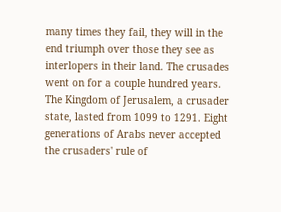many times they fail, they will in the end triumph over those they see as interlopers in their land. The crusades went on for a couple hundred years. The Kingdom of Jerusalem, a crusader state, lasted from 1099 to 1291. Eight generations of Arabs never accepted the crusaders' rule of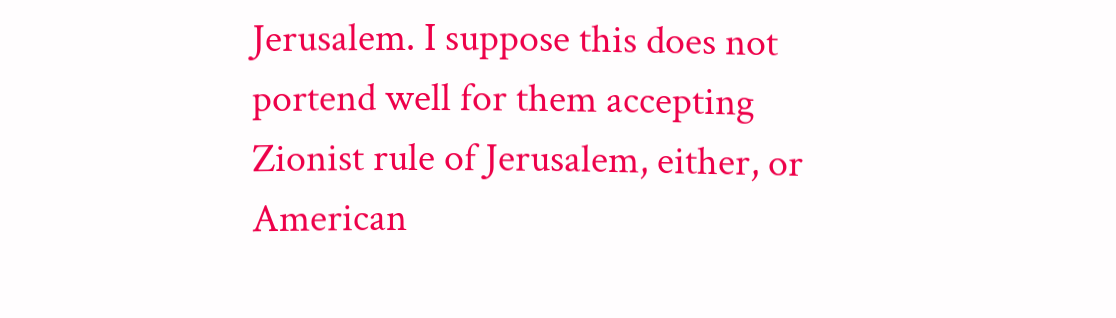Jerusalem. I suppose this does not portend well for them accepting Zionist rule of Jerusalem, either, or American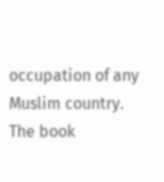occupation of any Muslim country. The book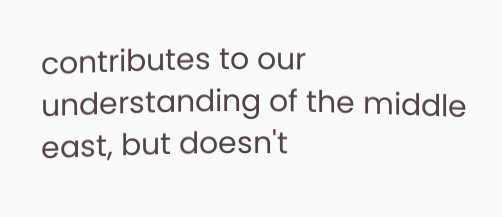contributes to our understanding of the middle east, but doesn't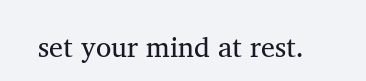set your mind at rest.